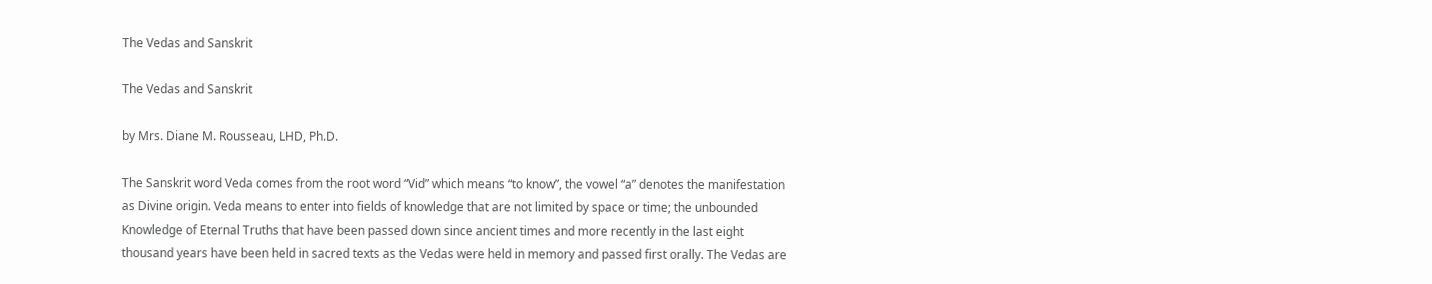The Vedas and Sanskrit

The Vedas and Sanskrit

by Mrs. Diane M. Rousseau, LHD, Ph.D.

The Sanskrit word Veda comes from the root word “Vid” which means “to know”, the vowel “a” denotes the manifestation as Divine origin. Veda means to enter into fields of knowledge that are not limited by space or time; the unbounded Knowledge of Eternal Truths that have been passed down since ancient times and more recently in the last eight thousand years have been held in sacred texts as the Vedas were held in memory and passed first orally. The Vedas are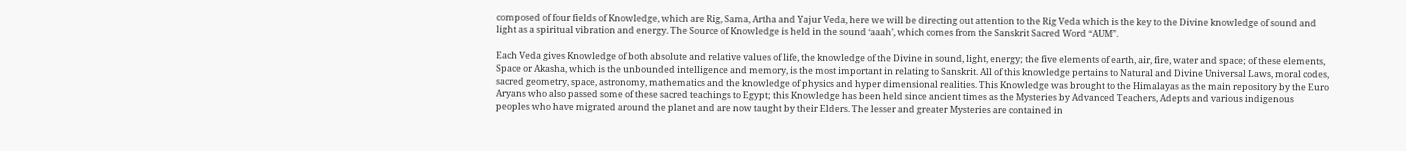composed of four fields of Knowledge, which are Rig, Sama, Artha and Yajur Veda, here we will be directing out attention to the Rig Veda which is the key to the Divine knowledge of sound and light as a spiritual vibration and energy. The Source of Knowledge is held in the sound ‘aaah’, which comes from the Sanskrit Sacred Word “AUM”.

Each Veda gives Knowledge of both absolute and relative values of life, the knowledge of the Divine in sound, light, energy; the five elements of earth, air, fire, water and space; of these elements, Space or Akasha, which is the unbounded intelligence and memory, is the most important in relating to Sanskrit. All of this knowledge pertains to Natural and Divine Universal Laws, moral codes, sacred geometry, space, astronomy, mathematics and the knowledge of physics and hyper dimensional realities. This Knowledge was brought to the Himalayas as the main repository by the Euro Aryans who also passed some of these sacred teachings to Egypt; this Knowledge has been held since ancient times as the Mysteries by Advanced Teachers, Adepts and various indigenous peoples who have migrated around the planet and are now taught by their Elders. The lesser and greater Mysteries are contained in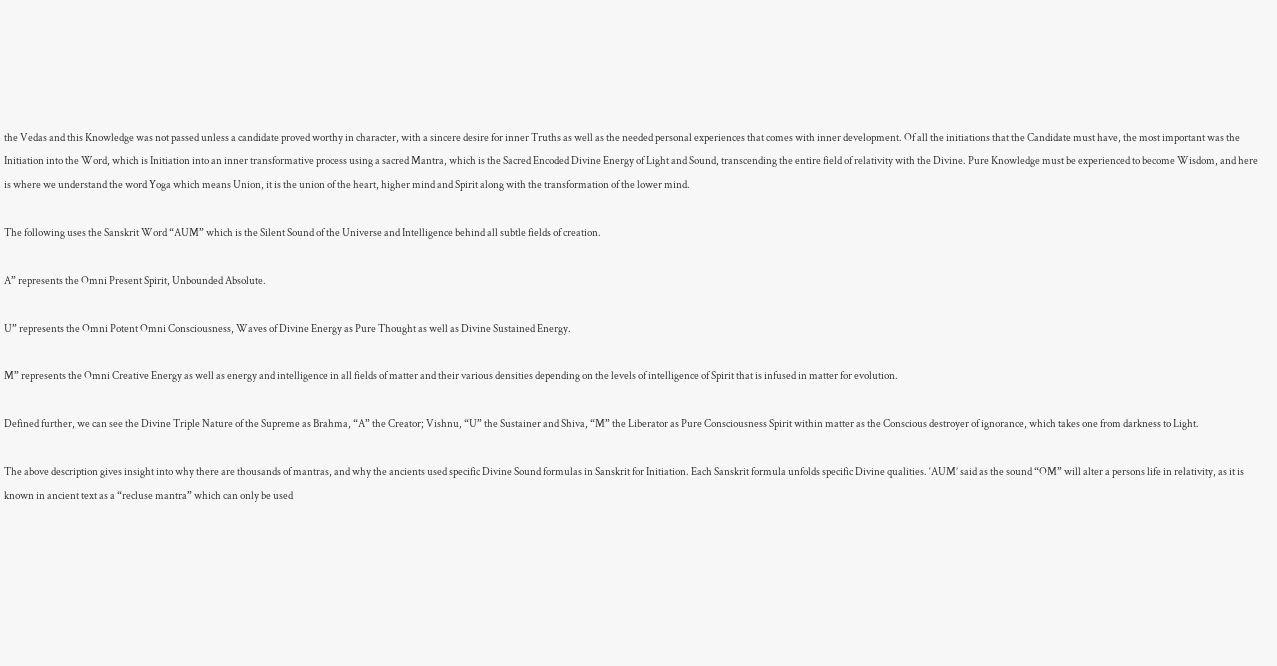the Vedas and this Knowledge was not passed unless a candidate proved worthy in character, with a sincere desire for inner Truths as well as the needed personal experiences that comes with inner development. Of all the initiations that the Candidate must have, the most important was the Initiation into the Word, which is Initiation into an inner transformative process using a sacred Mantra, which is the Sacred Encoded Divine Energy of Light and Sound, transcending the entire field of relativity with the Divine. Pure Knowledge must be experienced to become Wisdom, and here is where we understand the word Yoga which means Union, it is the union of the heart, higher mind and Spirit along with the transformation of the lower mind.

The following uses the Sanskrit Word “AUM” which is the Silent Sound of the Universe and Intelligence behind all subtle fields of creation.

A” represents the Omni Present Spirit, Unbounded Absolute.

U” represents the Omni Potent Omni Consciousness, Waves of Divine Energy as Pure Thought as well as Divine Sustained Energy.

M” represents the Omni Creative Energy as well as energy and intelligence in all fields of matter and their various densities depending on the levels of intelligence of Spirit that is infused in matter for evolution.

Defined further, we can see the Divine Triple Nature of the Supreme as Brahma, “A” the Creator; Vishnu, “U” the Sustainer and Shiva, “M” the Liberator as Pure Consciousness Spirit within matter as the Conscious destroyer of ignorance, which takes one from darkness to Light.

The above description gives insight into why there are thousands of mantras, and why the ancients used specific Divine Sound formulas in Sanskrit for Initiation. Each Sanskrit formula unfolds specific Divine qualities. ‘AUM’ said as the sound “OM” will alter a persons life in relativity, as it is known in ancient text as a “recluse mantra” which can only be used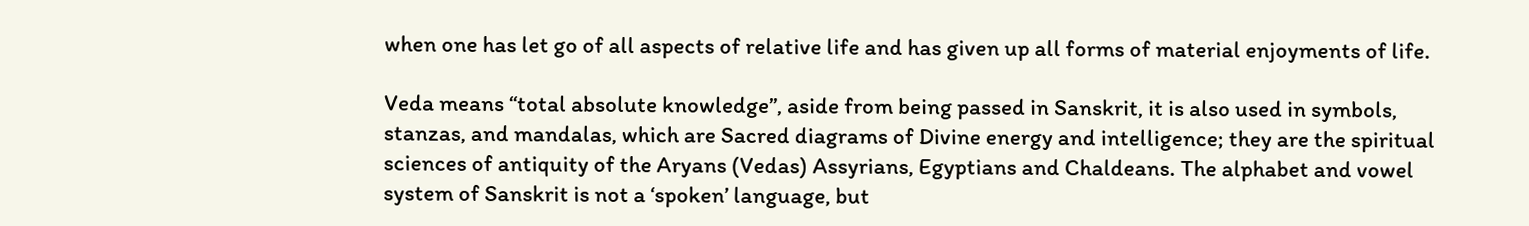when one has let go of all aspects of relative life and has given up all forms of material enjoyments of life.

Veda means “total absolute knowledge”, aside from being passed in Sanskrit, it is also used in symbols, stanzas, and mandalas, which are Sacred diagrams of Divine energy and intelligence; they are the spiritual sciences of antiquity of the Aryans (Vedas) Assyrians, Egyptians and Chaldeans. The alphabet and vowel system of Sanskrit is not a ‘spoken’ language, but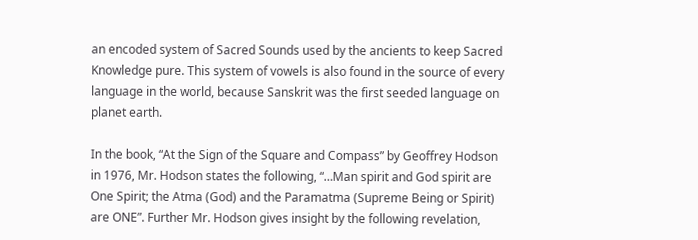an encoded system of Sacred Sounds used by the ancients to keep Sacred Knowledge pure. This system of vowels is also found in the source of every language in the world, because Sanskrit was the first seeded language on planet earth.

In the book, “At the Sign of the Square and Compass” by Geoffrey Hodson in 1976, Mr. Hodson states the following, “…Man spirit and God spirit are One Spirit; the Atma (God) and the Paramatma (Supreme Being or Spirit) are ONE”. Further Mr. Hodson gives insight by the following revelation,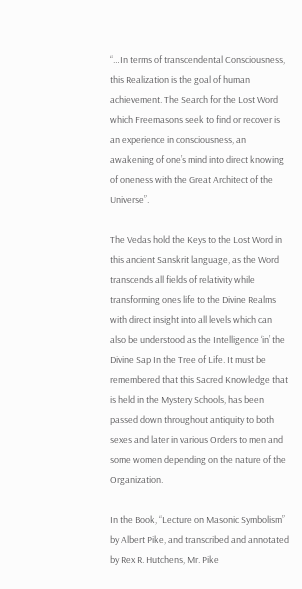“…In terms of transcendental Consciousness, this Realization is the goal of human achievement. The Search for the Lost Word which Freemasons seek to find or recover is an experience in consciousness, an awakening of one’s mind into direct knowing of oneness with the Great Architect of the Universe”.

The Vedas hold the Keys to the Lost Word in this ancient Sanskrit language, as the Word transcends all fields of relativity while transforming ones life to the Divine Realms with direct insight into all levels which can also be understood as the Intelligence ‘in’ the Divine Sap In the Tree of Life. It must be remembered that this Sacred Knowledge that is held in the Mystery Schools, has been passed down throughout antiquity to both sexes and later in various Orders to men and some women depending on the nature of the Organization.

In the Book, “Lecture on Masonic Symbolism” by Albert Pike, and transcribed and annotated by Rex R. Hutchens, Mr. Pike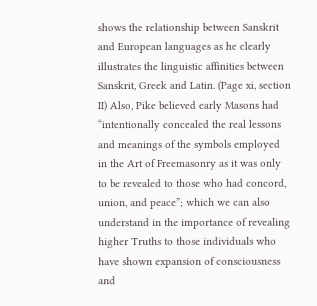shows the relationship between Sanskrit and European languages as he clearly illustrates the linguistic affinities between Sanskrit, Greek and Latin. (Page xi, section II) Also, Pike believed early Masons had “intentionally concealed the real lessons and meanings of the symbols employed in the Art of Freemasonry as it was only to be revealed to those who had concord, union, and peace”; which we can also understand in the importance of revealing higher Truths to those individuals who have shown expansion of consciousness and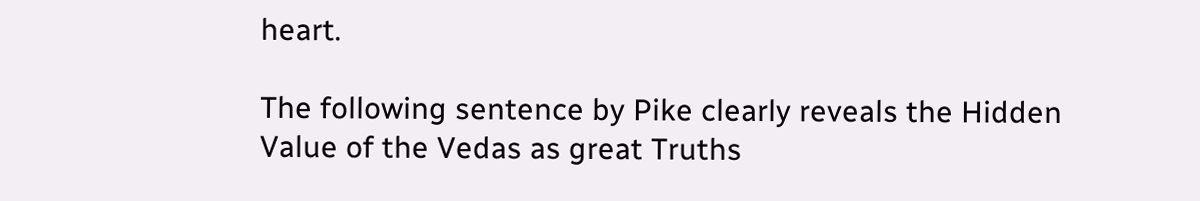heart.

The following sentence by Pike clearly reveals the Hidden Value of the Vedas as great Truths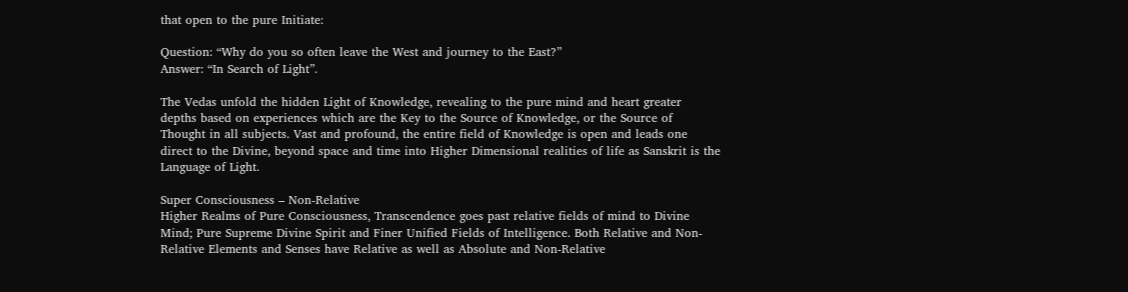that open to the pure Initiate:

Question: “Why do you so often leave the West and journey to the East?”
Answer: “In Search of Light”.

The Vedas unfold the hidden Light of Knowledge, revealing to the pure mind and heart greater depths based on experiences which are the Key to the Source of Knowledge, or the Source of Thought in all subjects. Vast and profound, the entire field of Knowledge is open and leads one direct to the Divine, beyond space and time into Higher Dimensional realities of life as Sanskrit is the Language of Light.

Super Consciousness – Non-Relative
Higher Realms of Pure Consciousness, Transcendence goes past relative fields of mind to Divine Mind; Pure Supreme Divine Spirit and Finer Unified Fields of Intelligence. Both Relative and Non-Relative Elements and Senses have Relative as well as Absolute and Non-Relative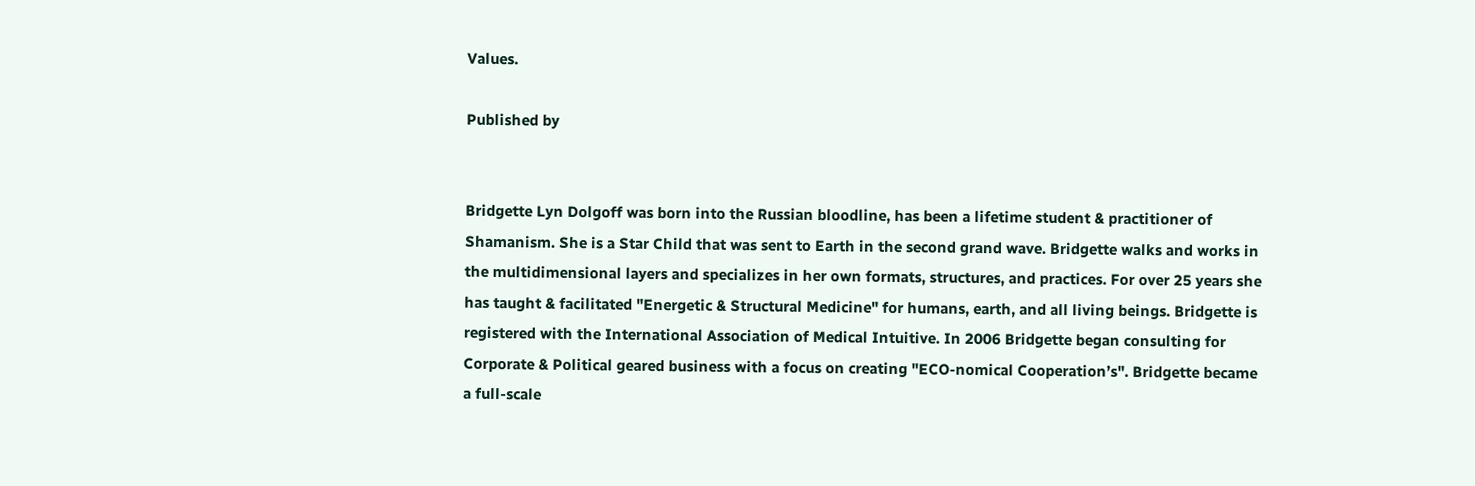Values.

Published by


Bridgette Lyn Dolgoff was born into the Russian bloodline, has been a lifetime student & practitioner of Shamanism. She is a Star Child that was sent to Earth in the second grand wave. Bridgette walks and works in the multidimensional layers and specializes in her own formats, structures, and practices. For over 25 years she has taught & facilitated "Energetic & Structural Medicine" for humans, earth, and all living beings. Bridgette is registered with the International Association of Medical Intuitive. In 2006 Bridgette began consulting for Corporate & Political geared business with a focus on creating "ECO-nomical Cooperation’s". Bridgette became a full-scale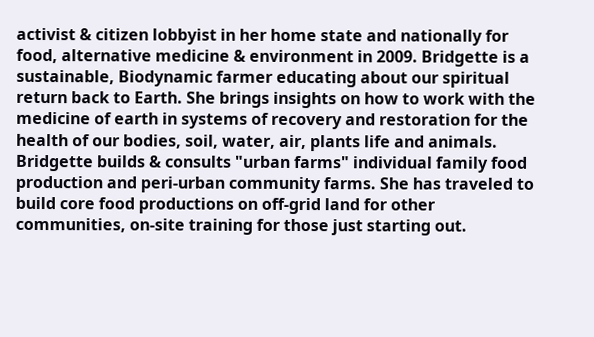activist & citizen lobbyist in her home state and nationally for food, alternative medicine & environment in 2009. Bridgette is a sustainable, Biodynamic farmer educating about our spiritual return back to Earth. She brings insights on how to work with the medicine of earth in systems of recovery and restoration for the health of our bodies, soil, water, air, plants life and animals. Bridgette builds & consults "urban farms" individual family food production and peri-urban community farms. She has traveled to build core food productions on off-grid land for other communities, on-site training for those just starting out.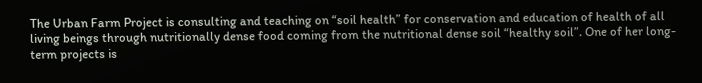The Urban Farm Project is consulting and teaching on “soil health” for conservation and education of health of all living beings through nutritionally dense food coming from the nutritional dense soil “healthy soil”. One of her long-term projects is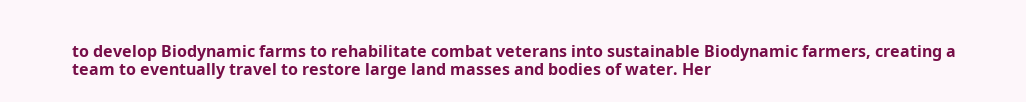to develop Biodynamic farms to rehabilitate combat veterans into sustainable Biodynamic farmers, creating a team to eventually travel to restore large land masses and bodies of water. Her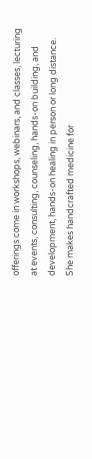offerings come in workshops, webinars, and classes, lecturing at events, consulting, counseling, hands-on building, and development, hands-on healing in person or long distance. She makes handcrafted medicine for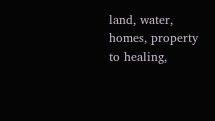land, water, homes, property to healing,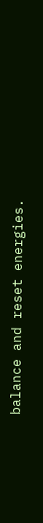balance and reset energies.